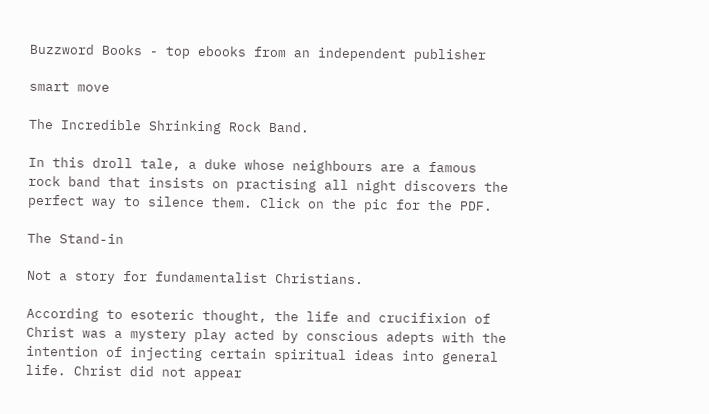Buzzword Books - top ebooks from an independent publisher

smart move

The Incredible Shrinking Rock Band.

In this droll tale, a duke whose neighbours are a famous rock band that insists on practising all night discovers the perfect way to silence them. Click on the pic for the PDF.

The Stand-in

Not a story for fundamentalist Christians.

According to esoteric thought, the life and crucifixion of Christ was a mystery play acted by conscious adepts with the intention of injecting certain spiritual ideas into general life. Christ did not appear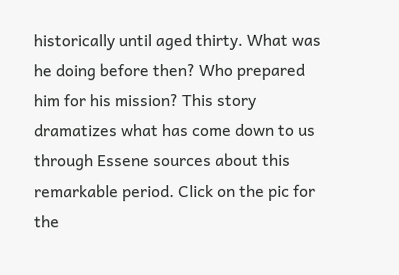historically until aged thirty. What was he doing before then? Who prepared him for his mission? This story dramatizes what has come down to us through Essene sources about this remarkable period. Click on the pic for the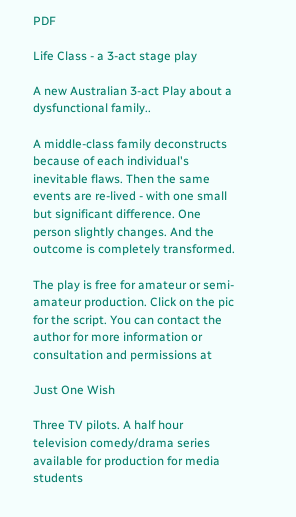PDF

Life Class - a 3-act stage play

A new Australian 3-act Play about a dysfunctional family..

A middle-class family deconstructs because of each individual's inevitable flaws. Then the same events are re-lived - with one small but significant difference. One person slightly changes. And the outcome is completely transformed.

The play is free for amateur or semi-amateur production. Click on the pic for the script. You can contact the author for more information or consultation and permissions at

Just One Wish

Three TV pilots. A half hour television comedy/drama series available for production for media students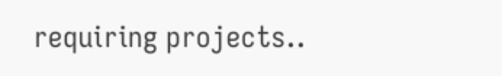requiring projects..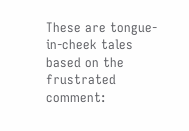These are tongue-in-cheek tales based on the frustrated comment: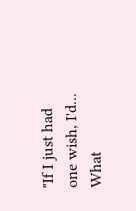"If I just had one wish, I'd... What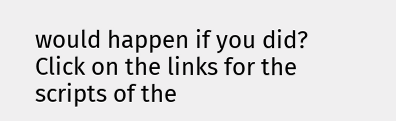would happen if you did? Click on the links for the scripts of the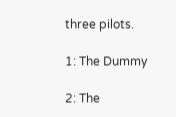three pilots.

1: The Dummy

2: The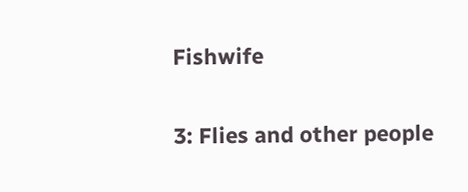Fishwife

3: Flies and other people